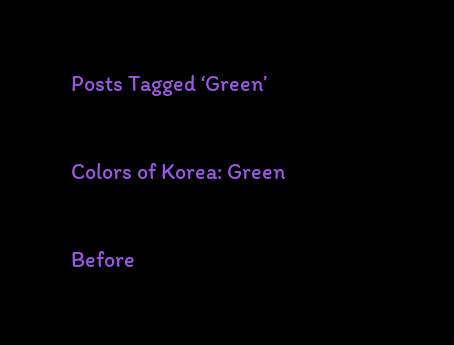Posts Tagged ‘Green’

Colors of Korea: Green

Before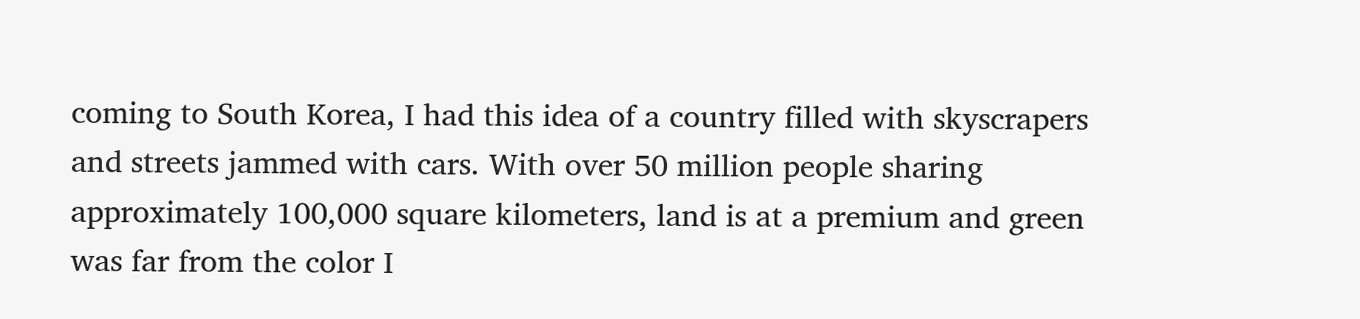coming to South Korea, I had this idea of a country filled with skyscrapers and streets jammed with cars. With over 50 million people sharing approximately 100,000 square kilometers, land is at a premium and green was far from the color I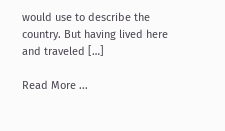would use to describe the country. But having lived here and traveled […]

Read More ...